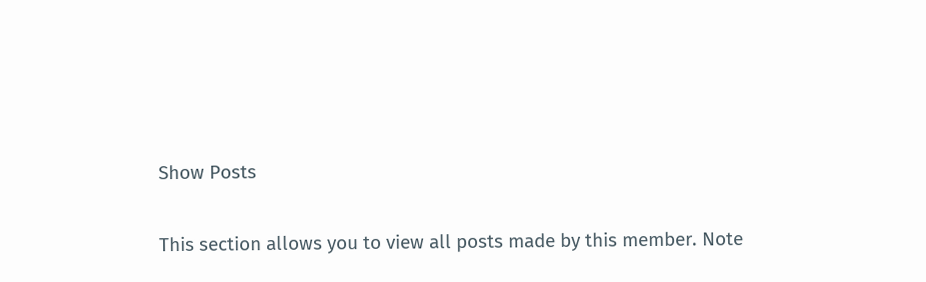Show Posts

This section allows you to view all posts made by this member. Note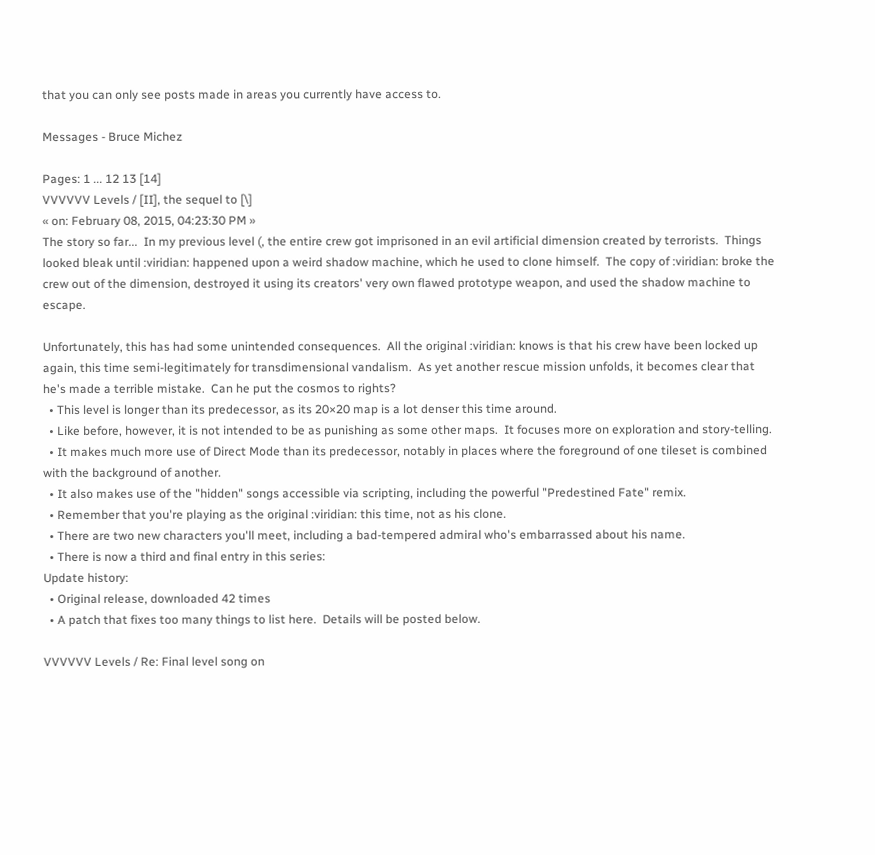that you can only see posts made in areas you currently have access to.

Messages - Bruce Michez

Pages: 1 ... 12 13 [14]
VVVVVV Levels / [II], the sequel to [\]
« on: February 08, 2015, 04:23:30 PM »
The story so far...  In my previous level (, the entire crew got imprisoned in an evil artificial dimension created by terrorists.  Things looked bleak until :viridian: happened upon a weird shadow machine, which he used to clone himself.  The copy of :viridian: broke the crew out of the dimension, destroyed it using its creators' very own flawed prototype weapon, and used the shadow machine to escape.

Unfortunately, this has had some unintended consequences.  All the original :viridian: knows is that his crew have been locked up again, this time semi-legitimately for transdimensional vandalism.  As yet another rescue mission unfolds, it becomes clear that he's made a terrible mistake.  Can he put the cosmos to rights?
  • This level is longer than its predecessor, as its 20×20 map is a lot denser this time around.
  • Like before, however, it is not intended to be as punishing as some other maps.  It focuses more on exploration and story-telling.
  • It makes much more use of Direct Mode than its predecessor, notably in places where the foreground of one tileset is combined with the background of another.
  • It also makes use of the "hidden" songs accessible via scripting, including the powerful "Predestined Fate" remix.
  • Remember that you're playing as the original :viridian: this time, not as his clone.
  • There are two new characters you'll meet, including a bad-tempered admiral who's embarrassed about his name.
  • There is now a third and final entry in this series:
Update history:
  • Original release, downloaded 42 times
  • A patch that fixes too many things to list here.  Details will be posted below.

VVVVVV Levels / Re: Final level song on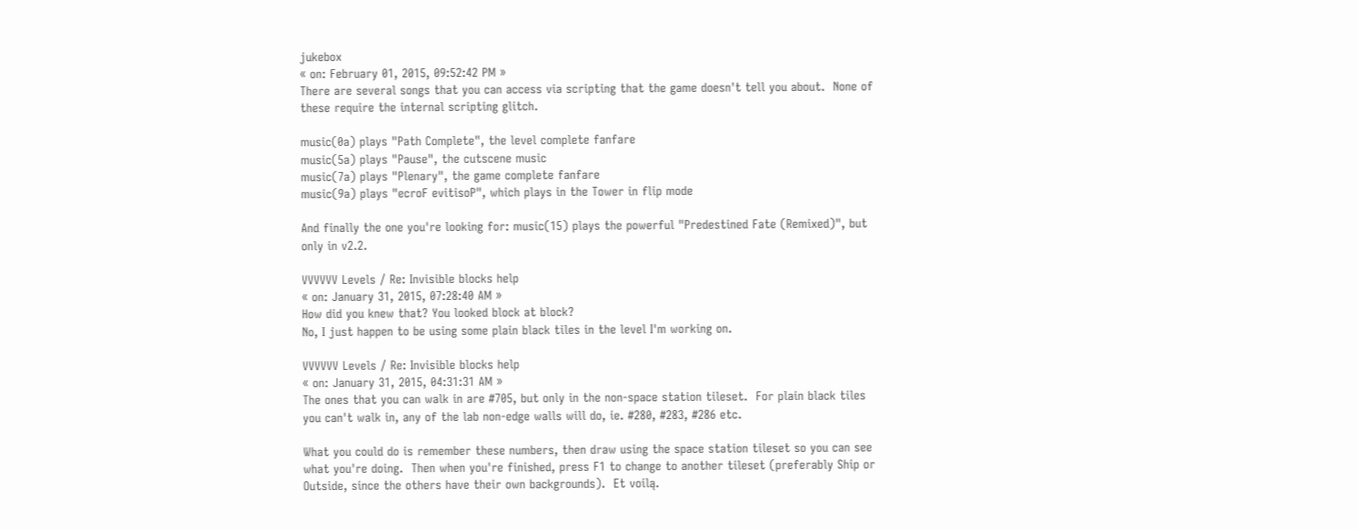jukebox
« on: February 01, 2015, 09:52:42 PM »
There are several songs that you can access via scripting that the game doesn't tell you about.  None of these require the internal scripting glitch.

music(0a) plays "Path Complete", the level complete fanfare
music(5a) plays "Pause", the cutscene music
music(7a) plays "Plenary", the game complete fanfare
music(9a) plays "ecroF evitisoP", which plays in the Tower in flip mode

And finally the one you're looking for: music(15) plays the powerful "Predestined Fate (Remixed)", but only in v2.2.

VVVVVV Levels / Re: Invisible blocks help
« on: January 31, 2015, 07:28:40 AM »
How did you knew that? You looked block at block?
No, I just happen to be using some plain black tiles in the level I'm working on.

VVVVVV Levels / Re: Invisible blocks help
« on: January 31, 2015, 04:31:31 AM »
The ones that you can walk in are #705, but only in the non-space station tileset.  For plain black tiles you can't walk in, any of the lab non-edge walls will do, ie. #280, #283, #286 etc.

What you could do is remember these numbers, then draw using the space station tileset so you can see what you're doing.  Then when you're finished, press F1 to change to another tileset (preferably Ship or Outside, since the others have their own backgrounds).  Et voilą.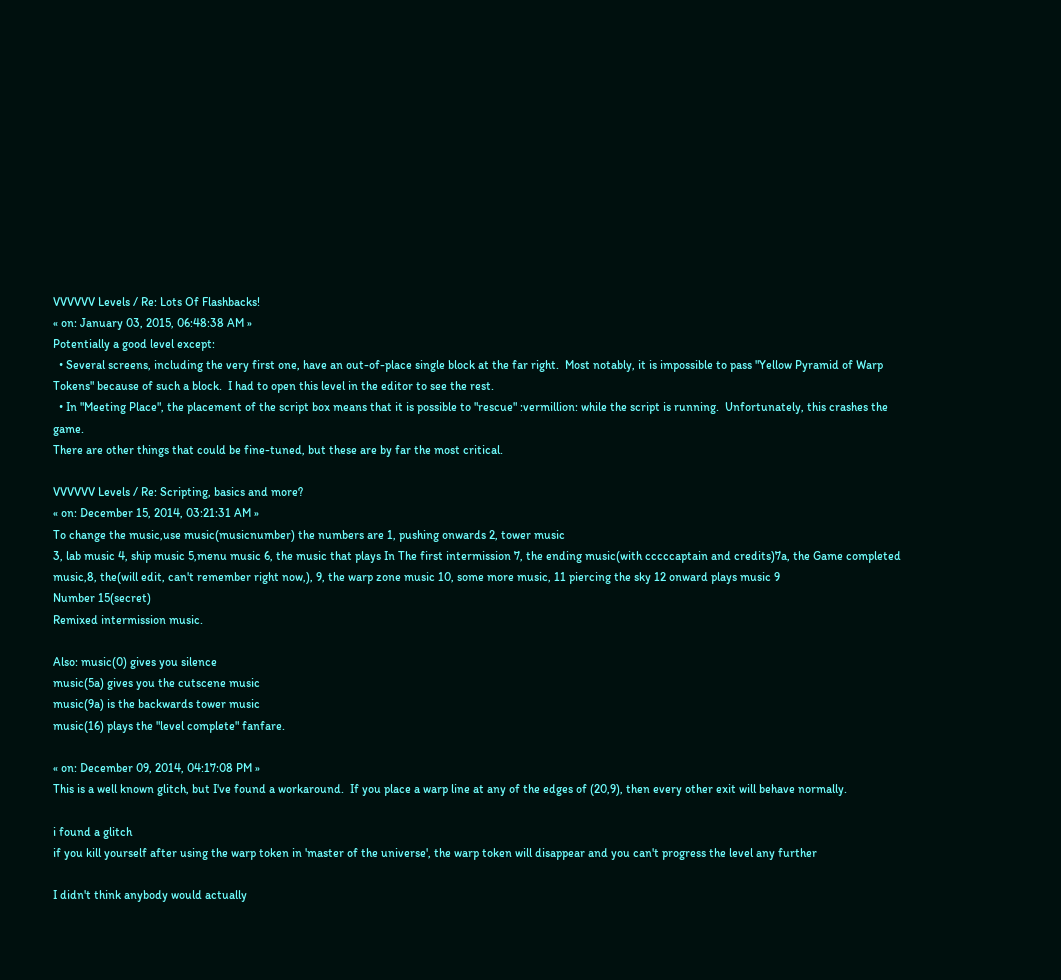VVVVVV Levels / Re: Lots Of Flashbacks!
« on: January 03, 2015, 06:48:38 AM »
Potentially a good level except:
  • Several screens, including the very first one, have an out-of-place single block at the far right.  Most notably, it is impossible to pass "Yellow Pyramid of Warp Tokens" because of such a block.  I had to open this level in the editor to see the rest.
  • In "Meeting Place", the placement of the script box means that it is possible to "rescue" :vermillion: while the script is running.  Unfortunately, this crashes the game.
There are other things that could be fine-tuned, but these are by far the most critical.

VVVVVV Levels / Re: Scripting, basics and more?
« on: December 15, 2014, 03:21:31 AM »
To change the music,use music(musicnumber) the numbers are 1, pushing onwards 2, tower music
3, lab music 4, ship music 5,menu music 6, the music that plays In The first intermission 7, the ending music(with cccccaptain and credits)7a, the Game completed music,8, the(will edit, can't remember right now,), 9, the warp zone music 10, some more music, 11 piercing the sky 12 onward plays music 9
Number 15(secret)
Remixed intermission music.

Also: music(0) gives you silence
music(5a) gives you the cutscene music
music(9a) is the backwards tower music
music(16) plays the "level complete" fanfare.

« on: December 09, 2014, 04:17:08 PM »
This is a well known glitch, but I've found a workaround.  If you place a warp line at any of the edges of (20,9), then every other exit will behave normally.

i found a glitch
if you kill yourself after using the warp token in 'master of the universe', the warp token will disappear and you can't progress the level any further

I didn't think anybody would actually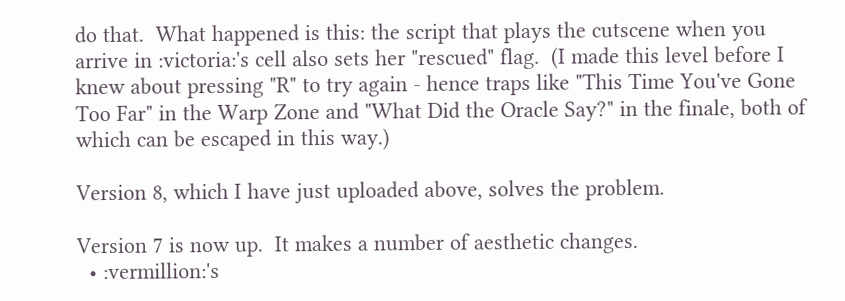do that.  What happened is this: the script that plays the cutscene when you arrive in :victoria:'s cell also sets her "rescued" flag.  (I made this level before I knew about pressing "R" to try again - hence traps like "This Time You've Gone Too Far" in the Warp Zone and "What Did the Oracle Say?" in the finale, both of which can be escaped in this way.)

Version 8, which I have just uploaded above, solves the problem.

Version 7 is now up.  It makes a number of aesthetic changes.
  • :vermillion:'s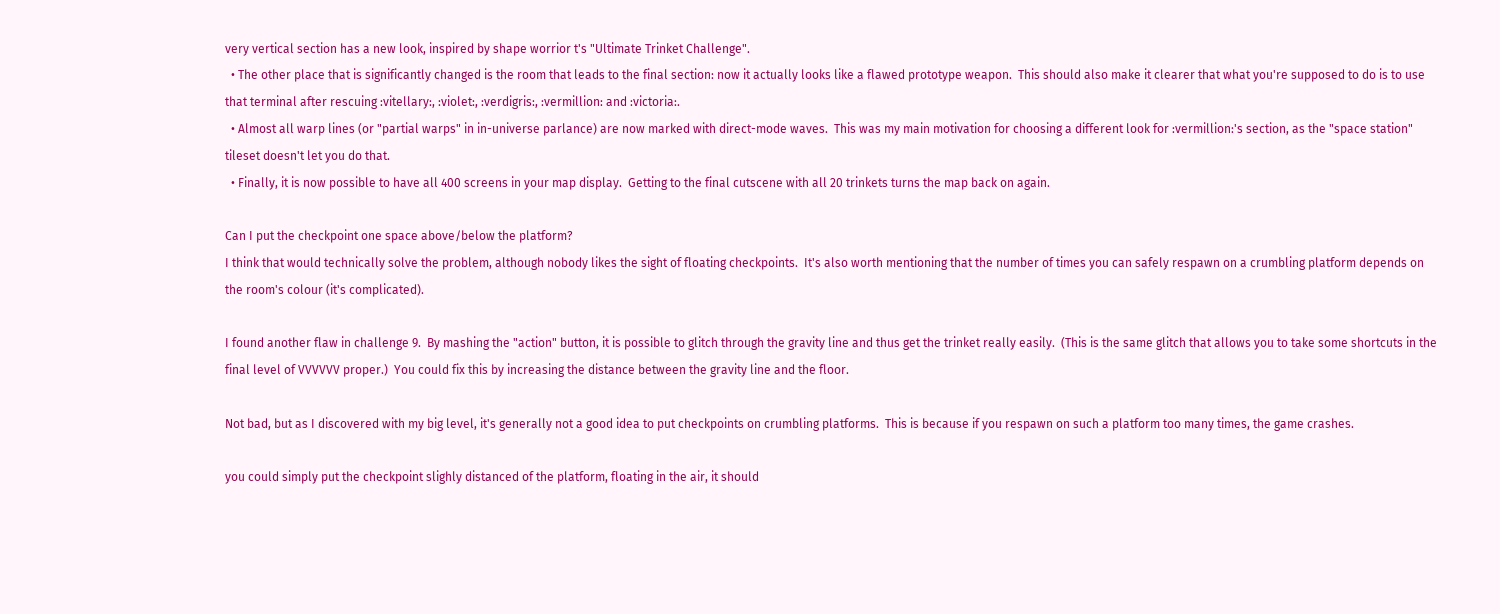very vertical section has a new look, inspired by shape worrior t's "Ultimate Trinket Challenge".
  • The other place that is significantly changed is the room that leads to the final section: now it actually looks like a flawed prototype weapon.  This should also make it clearer that what you're supposed to do is to use that terminal after rescuing :vitellary:, :violet:, :verdigris:, :vermillion: and :victoria:.
  • Almost all warp lines (or "partial warps" in in-universe parlance) are now marked with direct-mode waves.  This was my main motivation for choosing a different look for :vermillion:'s section, as the "space station" tileset doesn't let you do that.
  • Finally, it is now possible to have all 400 screens in your map display.  Getting to the final cutscene with all 20 trinkets turns the map back on again.

Can I put the checkpoint one space above/below the platform?
I think that would technically solve the problem, although nobody likes the sight of floating checkpoints.  It's also worth mentioning that the number of times you can safely respawn on a crumbling platform depends on the room's colour (it's complicated).

I found another flaw in challenge 9.  By mashing the "action" button, it is possible to glitch through the gravity line and thus get the trinket really easily.  (This is the same glitch that allows you to take some shortcuts in the final level of VVVVVV proper.)  You could fix this by increasing the distance between the gravity line and the floor.

Not bad, but as I discovered with my big level, it's generally not a good idea to put checkpoints on crumbling platforms.  This is because if you respawn on such a platform too many times, the game crashes.

you could simply put the checkpoint slighly distanced of the platform, floating in the air, it should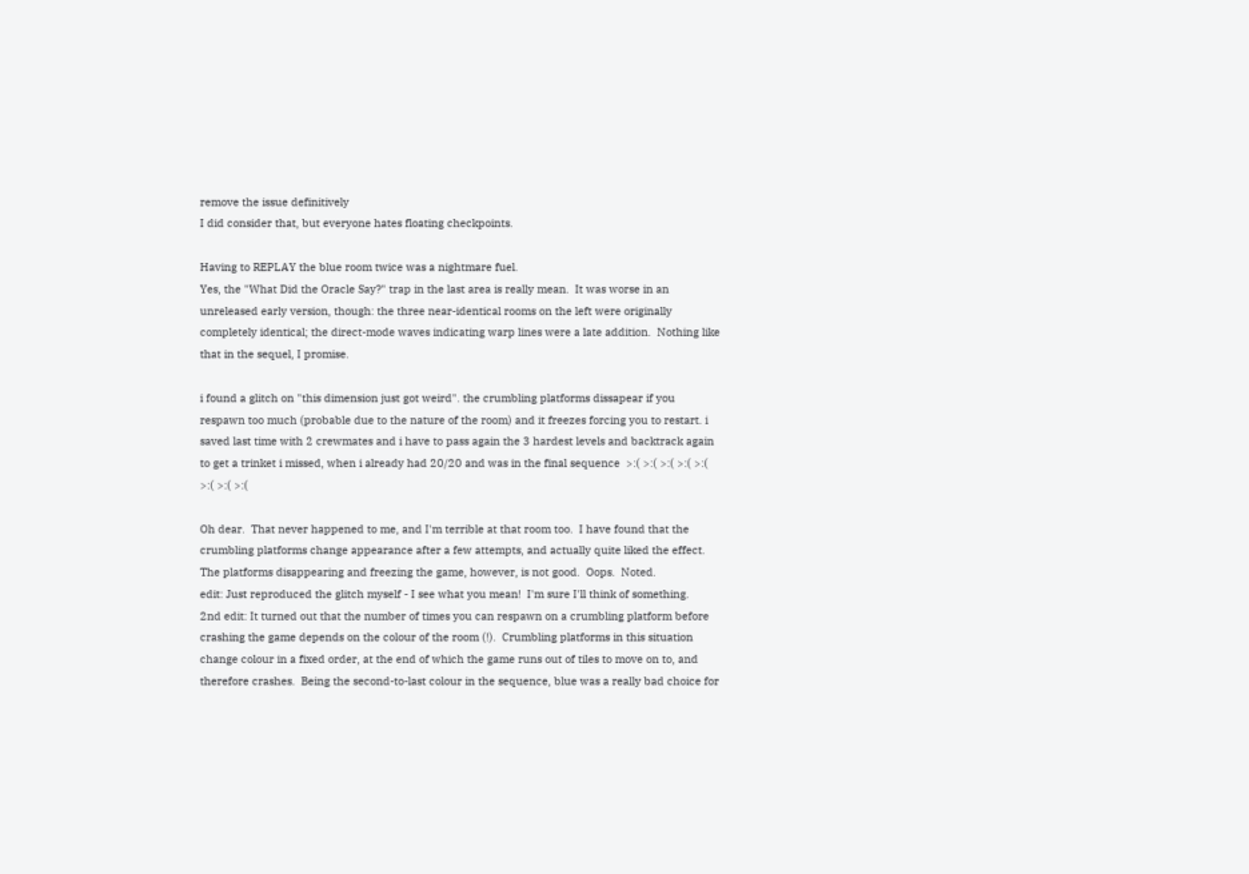remove the issue definitively
I did consider that, but everyone hates floating checkpoints.

Having to REPLAY the blue room twice was a nightmare fuel.
Yes, the "What Did the Oracle Say?" trap in the last area is really mean.  It was worse in an unreleased early version, though: the three near-identical rooms on the left were originally completely identical; the direct-mode waves indicating warp lines were a late addition.  Nothing like that in the sequel, I promise.

i found a glitch on "this dimension just got weird". the crumbling platforms dissapear if you respawn too much (probable due to the nature of the room) and it freezes forcing you to restart. i saved last time with 2 crewmates and i have to pass again the 3 hardest levels and backtrack again to get a trinket i missed, when i already had 20/20 and was in the final sequence  >:( >:( >:( >:( >:( >:( >:( >:(

Oh dear.  That never happened to me, and I'm terrible at that room too.  I have found that the crumbling platforms change appearance after a few attempts, and actually quite liked the effect.  The platforms disappearing and freezing the game, however, is not good.  Oops.  Noted.
edit: Just reproduced the glitch myself - I see what you mean!  I'm sure I'll think of something.
2nd edit: It turned out that the number of times you can respawn on a crumbling platform before crashing the game depends on the colour of the room (!).  Crumbling platforms in this situation change colour in a fixed order, at the end of which the game runs out of tiles to move on to, and therefore crashes.  Being the second-to-last colour in the sequence, blue was a really bad choice for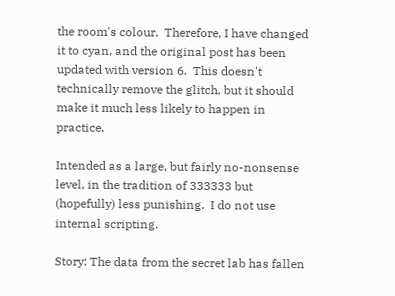the room's colour.  Therefore, I have changed it to cyan, and the original post has been updated with version 6.  This doesn't technically remove the glitch, but it should make it much less likely to happen in practice.

Intended as a large, but fairly no-nonsense level, in the tradition of 333333 but (hopefully) less punishing.  I do not use internal scripting.

Story: The data from the secret lab has fallen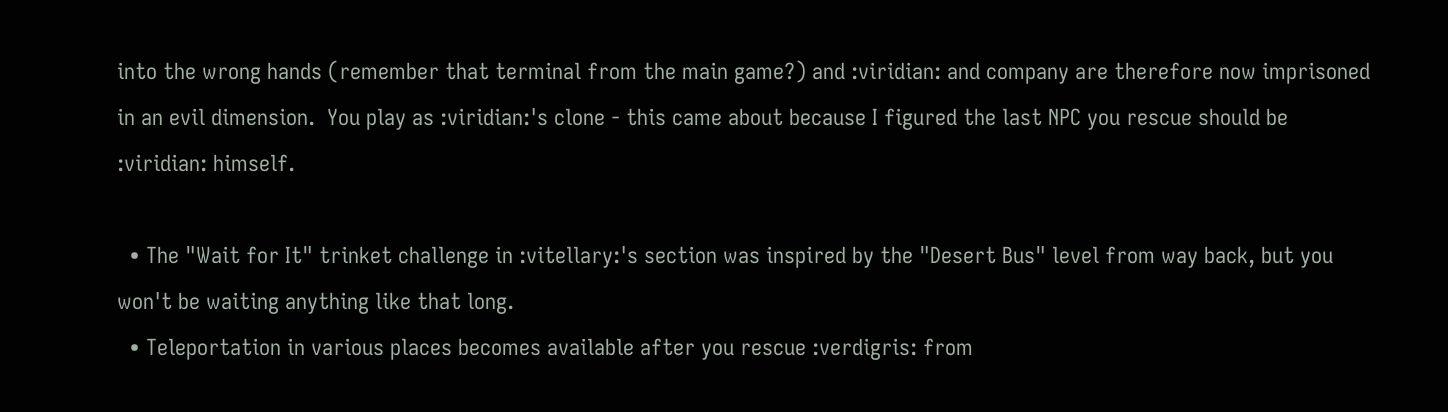into the wrong hands (remember that terminal from the main game?) and :viridian: and company are therefore now imprisoned in an evil dimension.  You play as :viridian:'s clone - this came about because I figured the last NPC you rescue should be :viridian: himself.

  • The "Wait for It" trinket challenge in :vitellary:'s section was inspired by the "Desert Bus" level from way back, but you won't be waiting anything like that long.
  • Teleportation in various places becomes available after you rescue :verdigris: from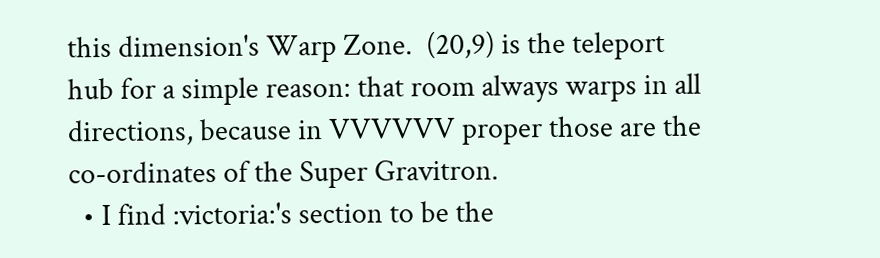this dimension's Warp Zone.  (20,9) is the teleport hub for a simple reason: that room always warps in all directions, because in VVVVVV proper those are the co-ordinates of the Super Gravitron.
  • I find :victoria:'s section to be the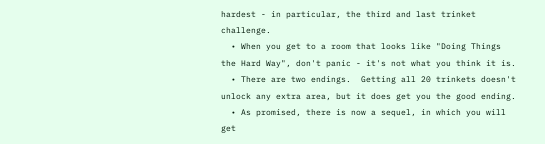hardest - in particular, the third and last trinket challenge.
  • When you get to a room that looks like "Doing Things the Hard Way", don't panic - it's not what you think it is.
  • There are two endings.  Getting all 20 trinkets doesn't unlock any extra area, but it does get you the good ending.
  • As promised, there is now a sequel, in which you will get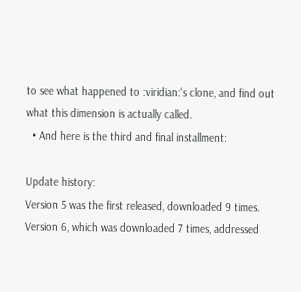to see what happened to :viridian:'s clone, and find out what this dimension is actually called.
  • And here is the third and final installment:

Update history:
Version 5 was the first released, downloaded 9 times.
Version 6, which was downloaded 7 times, addressed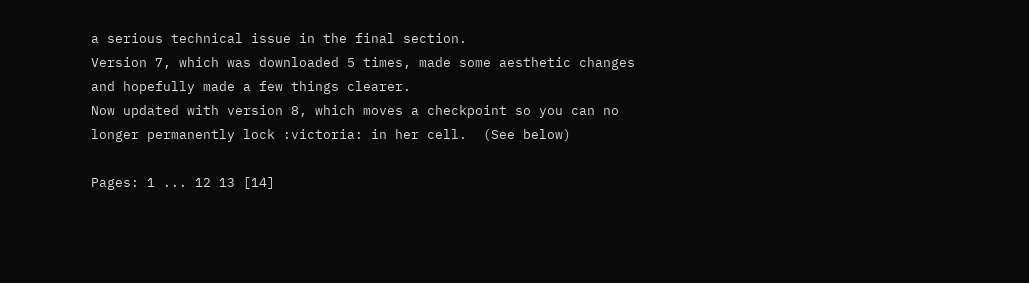a serious technical issue in the final section.
Version 7, which was downloaded 5 times, made some aesthetic changes and hopefully made a few things clearer.
Now updated with version 8, which moves a checkpoint so you can no longer permanently lock :victoria: in her cell.  (See below)

Pages: 1 ... 12 13 [14]